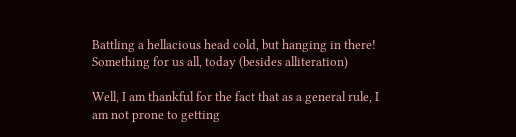Battling a hellacious head cold, but hanging in there! Something for us all, today (besides alliteration)

Well, I am thankful for the fact that as a general rule, I am not prone to getting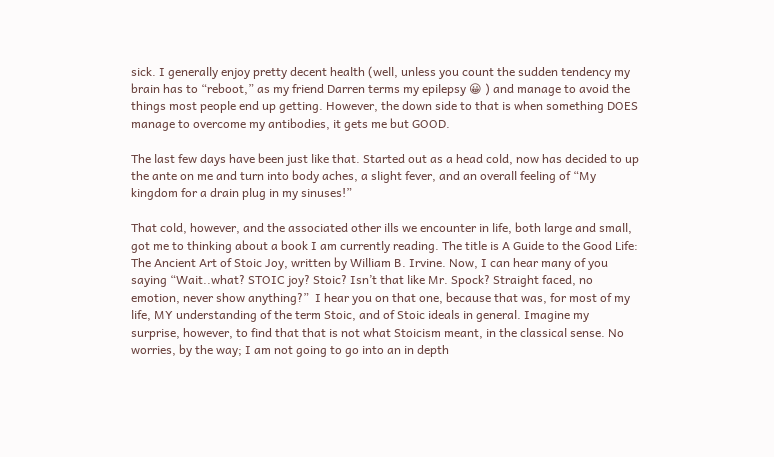sick. I generally enjoy pretty decent health (well, unless you count the sudden tendency my brain has to “reboot,” as my friend Darren terms my epilepsy 😀 ) and manage to avoid the things most people end up getting. However, the down side to that is when something DOES manage to overcome my antibodies, it gets me but GOOD.

The last few days have been just like that. Started out as a head cold, now has decided to up the ante on me and turn into body aches, a slight fever, and an overall feeling of “My kingdom for a drain plug in my sinuses!”

That cold, however, and the associated other ills we encounter in life, both large and small, got me to thinking about a book I am currently reading. The title is A Guide to the Good Life: The Ancient Art of Stoic Joy, written by William B. Irvine. Now, I can hear many of you saying “Wait..what? STOIC joy? Stoic? Isn’t that like Mr. Spock? Straight faced, no emotion, never show anything?”  I hear you on that one, because that was, for most of my life, MY understanding of the term Stoic, and of Stoic ideals in general. Imagine my surprise, however, to find that that is not what Stoicism meant, in the classical sense. No worries, by the way; I am not going to go into an in depth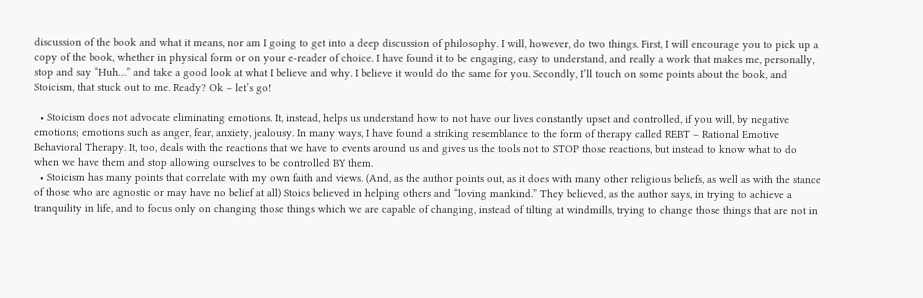discussion of the book and what it means, nor am I going to get into a deep discussion of philosophy. I will, however, do two things. First, I will encourage you to pick up a copy of the book, whether in physical form or on your e-reader of choice. I have found it to be engaging, easy to understand, and really a work that makes me, personally, stop and say “Huh…” and take a good look at what I believe and why. I believe it would do the same for you. Secondly, I’ll touch on some points about the book, and Stoicism, that stuck out to me. Ready? Ok – let’s go!

  • Stoicism does not advocate eliminating emotions. It, instead, helps us understand how to not have our lives constantly upset and controlled, if you will, by negative emotions; emotions such as anger, fear, anxiety, jealousy. In many ways, I have found a striking resemblance to the form of therapy called REBT – Rational Emotive Behavioral Therapy. It, too, deals with the reactions that we have to events around us and gives us the tools not to STOP those reactions, but instead to know what to do when we have them and stop allowing ourselves to be controlled BY them.
  • Stoicism has many points that correlate with my own faith and views. (And, as the author points out, as it does with many other religious beliefs, as well as with the stance of those who are agnostic or may have no belief at all) Stoics believed in helping others and “loving mankind.” They believed, as the author says, in trying to achieve a tranquility in life, and to focus only on changing those things which we are capable of changing, instead of tilting at windmills, trying to change those things that are not in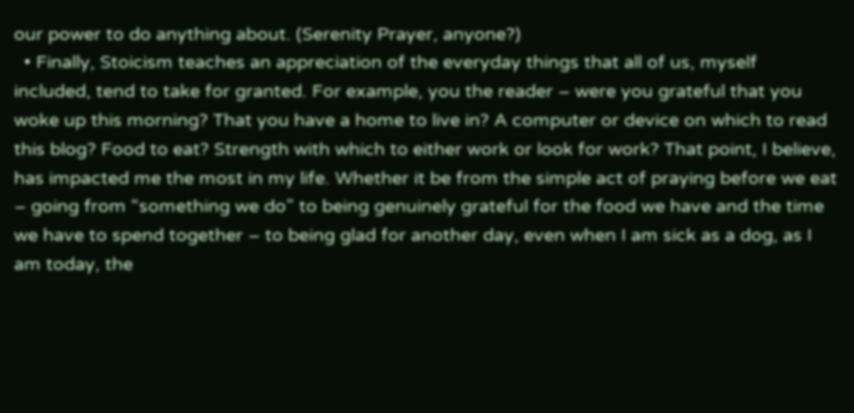our power to do anything about. (Serenity Prayer, anyone?)
  • Finally, Stoicism teaches an appreciation of the everyday things that all of us, myself included, tend to take for granted. For example, you the reader – were you grateful that you woke up this morning? That you have a home to live in? A computer or device on which to read this blog? Food to eat? Strength with which to either work or look for work? That point, I believe, has impacted me the most in my life. Whether it be from the simple act of praying before we eat – going from “something we do” to being genuinely grateful for the food we have and the time we have to spend together – to being glad for another day, even when I am sick as a dog, as I am today, the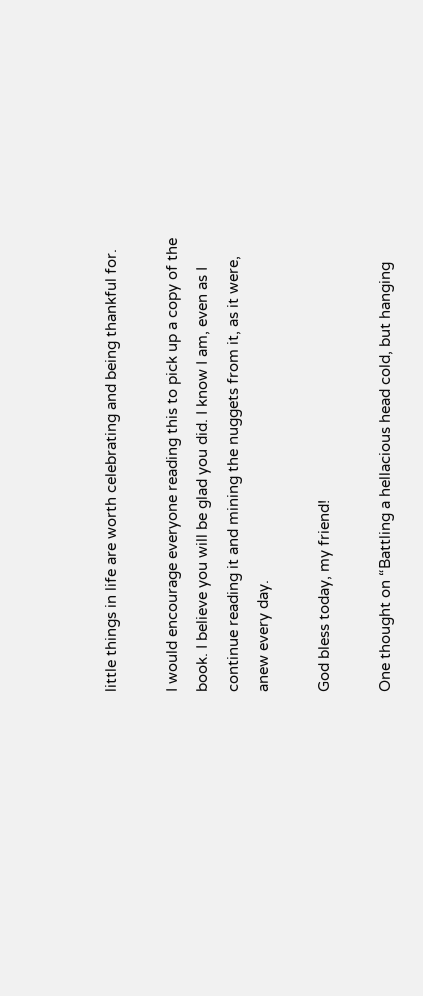little things in life are worth celebrating and being thankful for.

I would encourage everyone reading this to pick up a copy of the book. I believe you will be glad you did. I know I am, even as I continue reading it and mining the nuggets from it, as it were, anew every day.

God bless today, my friend!

One thought on “Battling a hellacious head cold, but hanging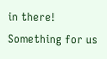in there! Something for us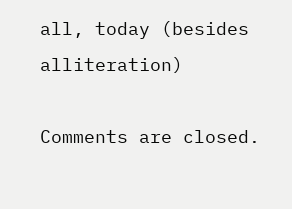all, today (besides alliteration)

Comments are closed.